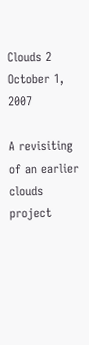Clouds 2
October 1, 2007

A revisiting of an earlier clouds project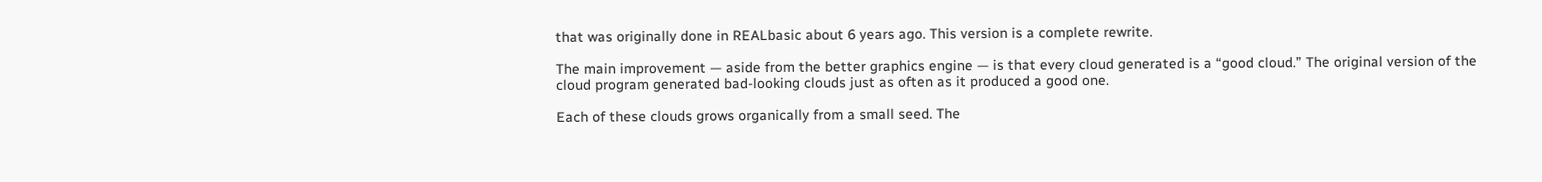that was originally done in REALbasic about 6 years ago. This version is a complete rewrite.

The main improvement — aside from the better graphics engine — is that every cloud generated is a “good cloud.” The original version of the cloud program generated bad-looking clouds just as often as it produced a good one.

Each of these clouds grows organically from a small seed. The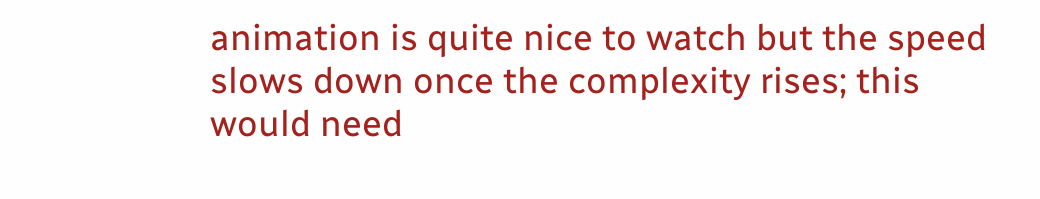animation is quite nice to watch but the speed slows down once the complexity rises; this would need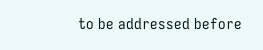to be addressed before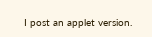I post an applet version.